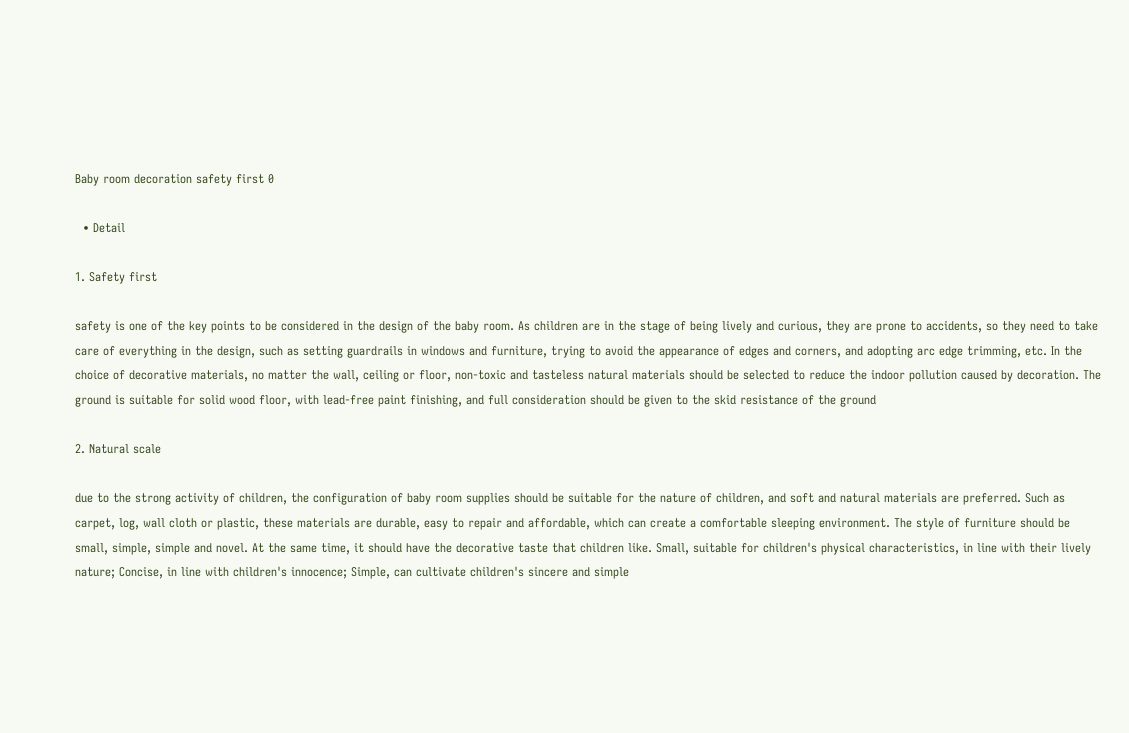Baby room decoration safety first 0

  • Detail

1. Safety first

safety is one of the key points to be considered in the design of the baby room. As children are in the stage of being lively and curious, they are prone to accidents, so they need to take care of everything in the design, such as setting guardrails in windows and furniture, trying to avoid the appearance of edges and corners, and adopting arc edge trimming, etc. In the choice of decorative materials, no matter the wall, ceiling or floor, non-toxic and tasteless natural materials should be selected to reduce the indoor pollution caused by decoration. The ground is suitable for solid wood floor, with lead-free paint finishing, and full consideration should be given to the skid resistance of the ground

2. Natural scale

due to the strong activity of children, the configuration of baby room supplies should be suitable for the nature of children, and soft and natural materials are preferred. Such as carpet, log, wall cloth or plastic, these materials are durable, easy to repair and affordable, which can create a comfortable sleeping environment. The style of furniture should be small, simple, simple and novel. At the same time, it should have the decorative taste that children like. Small, suitable for children's physical characteristics, in line with their lively nature; Concise, in line with children's innocence; Simple, can cultivate children's sincere and simple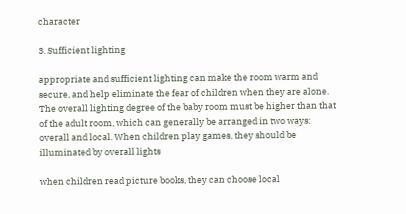character

3. Sufficient lighting

appropriate and sufficient lighting can make the room warm and secure, and help eliminate the fear of children when they are alone. The overall lighting degree of the baby room must be higher than that of the adult room, which can generally be arranged in two ways: overall and local. When children play games, they should be illuminated by overall lights

when children read picture books, they can choose local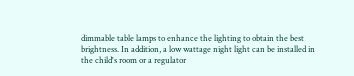dimmable table lamps to enhance the lighting to obtain the best brightness. In addition, a low wattage night light can be installed in the child's room or a regulator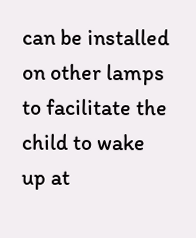can be installed on other lamps to facilitate the child to wake up at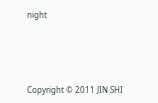night




Copyright © 2011 JIN SHI